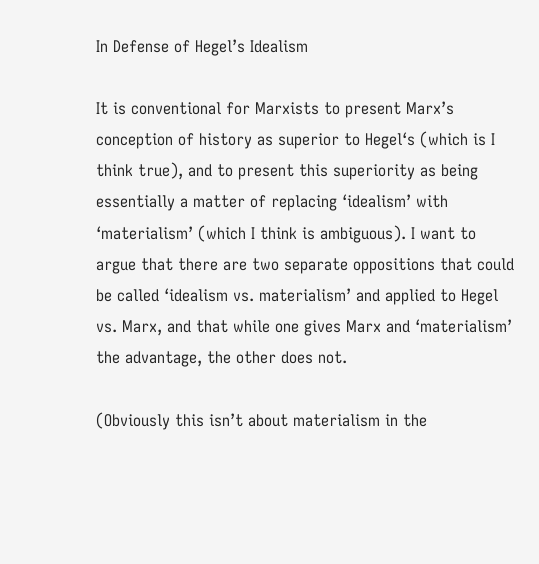In Defense of Hegel’s Idealism

It is conventional for Marxists to present Marx’s conception of history as superior to Hegel‘s (which is I think true), and to present this superiority as being essentially a matter of replacing ‘idealism’ with ‘materialism’ (which I think is ambiguous). I want to argue that there are two separate oppositions that could be called ‘idealism vs. materialism’ and applied to Hegel vs. Marx, and that while one gives Marx and ‘materialism’ the advantage, the other does not.

(Obviously this isn’t about materialism in the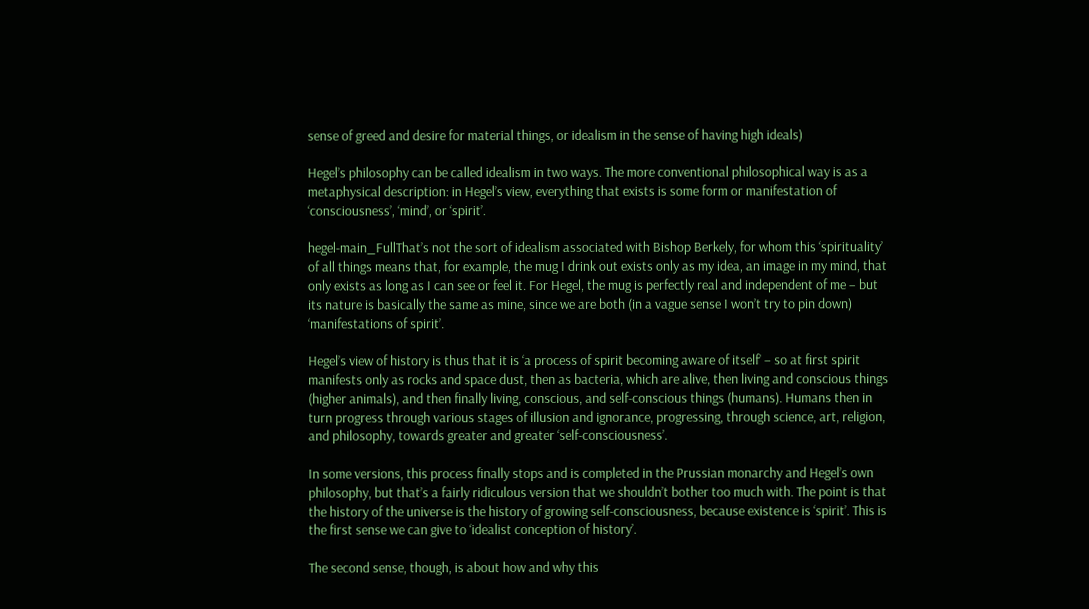sense of greed and desire for material things, or idealism in the sense of having high ideals)

Hegel’s philosophy can be called idealism in two ways. The more conventional philosophical way is as a metaphysical description: in Hegel’s view, everything that exists is some form or manifestation of ‘consciousness’, ‘mind’, or ‘spirit’.

hegel-main_FullThat’s not the sort of idealism associated with Bishop Berkely, for whom this ‘spirituality’ of all things means that, for example, the mug I drink out exists only as my idea, an image in my mind, that only exists as long as I can see or feel it. For Hegel, the mug is perfectly real and independent of me – but its nature is basically the same as mine, since we are both (in a vague sense I won’t try to pin down) ‘manifestations of spirit’.

Hegel’s view of history is thus that it is ‘a process of spirit becoming aware of itself’ – so at first spirit manifests only as rocks and space dust, then as bacteria, which are alive, then living and conscious things (higher animals), and then finally living, conscious, and self-conscious things (humans). Humans then in turn progress through various stages of illusion and ignorance, progressing, through science, art, religion, and philosophy, towards greater and greater ‘self-consciousness’.

In some versions, this process finally stops and is completed in the Prussian monarchy and Hegel’s own philosophy, but that’s a fairly ridiculous version that we shouldn’t bother too much with. The point is that the history of the universe is the history of growing self-consciousness, because existence is ‘spirit’. This is the first sense we can give to ‘idealist conception of history’.

The second sense, though, is about how and why this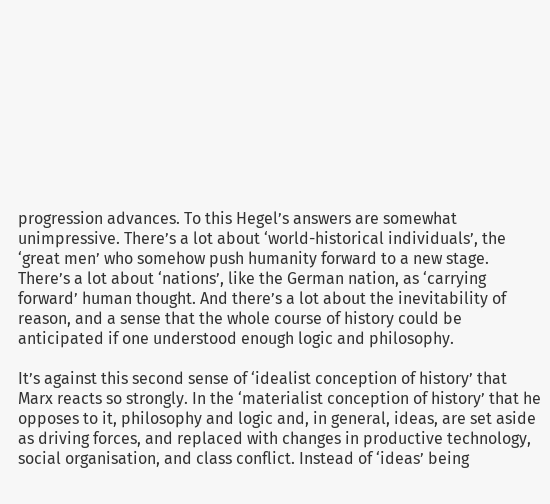progression advances. To this Hegel’s answers are somewhat unimpressive. There’s a lot about ‘world-historical individuals’, the ‘great men’ who somehow push humanity forward to a new stage. There’s a lot about ‘nations’, like the German nation, as ‘carrying forward’ human thought. And there’s a lot about the inevitability of reason, and a sense that the whole course of history could be anticipated if one understood enough logic and philosophy.

It’s against this second sense of ‘idealist conception of history’ that Marx reacts so strongly. In the ‘materialist conception of history’ that he opposes to it, philosophy and logic and, in general, ideas, are set aside as driving forces, and replaced with changes in productive technology, social organisation, and class conflict. Instead of ‘ideas’ being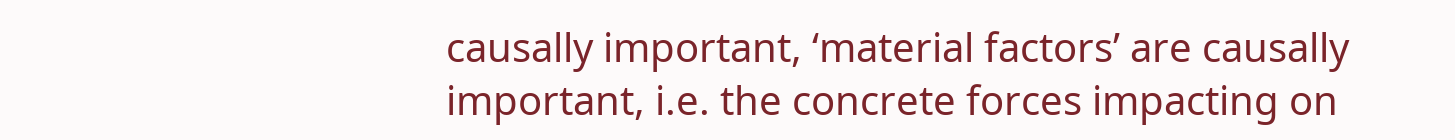causally important, ‘material factors’ are causally important, i.e. the concrete forces impacting on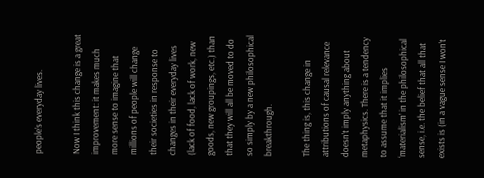people’s everyday lives.

Now I think this change is a great improvement: it makes much more sense to imagine that millions of people will change their societies in response to changes in their everyday lives (lack of food, lack of work, new goods, new groupings, etc.) than that they will all be moved to do so simply by a new philosophical breakthrough.

The thing is, this change in attributions of causal relevance doesn’t imply anything about metaphysics. There is a tendency to assume that it implies ‘materialism’ in the philosophical sense, i.e. the belief that all that exists is (in a vague sense I won’t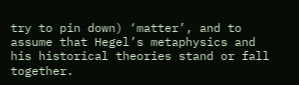try to pin down) ‘matter’, and to assume that Hegel’s metaphysics and his historical theories stand or fall together.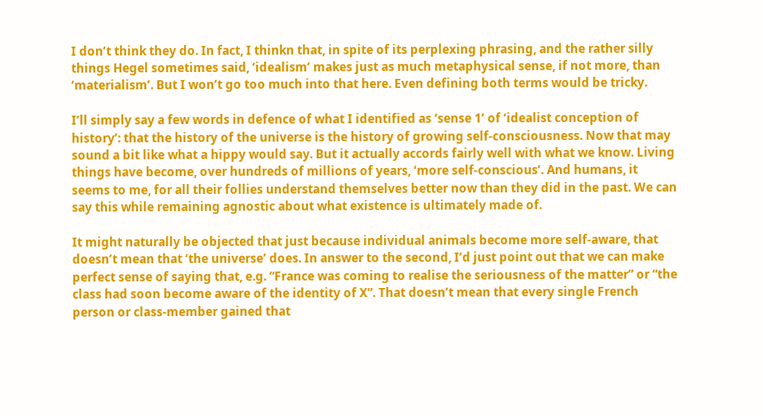I don’t think they do. In fact, I thinkn that, in spite of its perplexing phrasing, and the rather silly things Hegel sometimes said, ‘idealism’ makes just as much metaphysical sense, if not more, than ‘materialism’. But I won’t go too much into that here. Even defining both terms would be tricky.

I’ll simply say a few words in defence of what I identified as ‘sense 1’ of ‘idealist conception of history’: that the history of the universe is the history of growing self-consciousness. Now that may sound a bit like what a hippy would say. But it actually accords fairly well with what we know. Living things have become, over hundreds of millions of years, ‘more self-conscious’. And humans, it seems to me, for all their follies understand themselves better now than they did in the past. We can say this while remaining agnostic about what existence is ultimately made of.

It might naturally be objected that just because individual animals become more self-aware, that doesn’t mean that ‘the universe’ does. In answer to the second, I’d just point out that we can make perfect sense of saying that, e.g. “France was coming to realise the seriousness of the matter” or “the class had soon become aware of the identity of X”. That doesn’t mean that every single French person or class-member gained that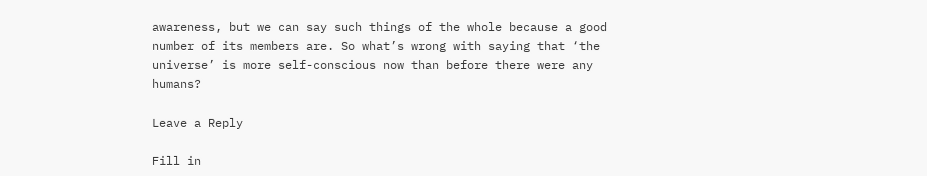awareness, but we can say such things of the whole because a good number of its members are. So what’s wrong with saying that ‘the universe’ is more self-conscious now than before there were any humans?

Leave a Reply

Fill in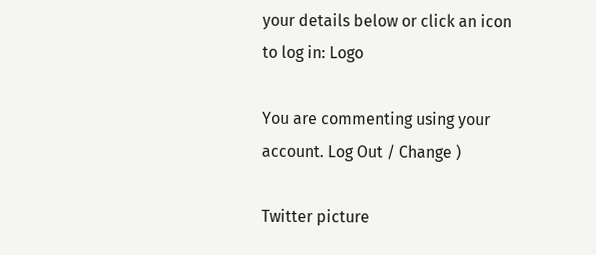your details below or click an icon to log in: Logo

You are commenting using your account. Log Out / Change )

Twitter picture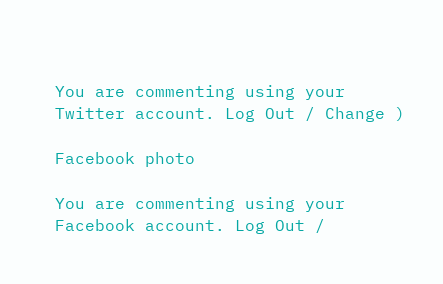You are commenting using your Twitter account. Log Out / Change )

Facebook photo

You are commenting using your Facebook account. Log Out /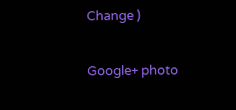Change )

Google+ photo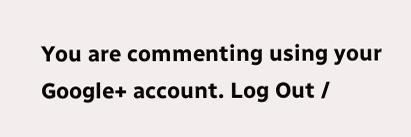You are commenting using your Google+ account. Log Out /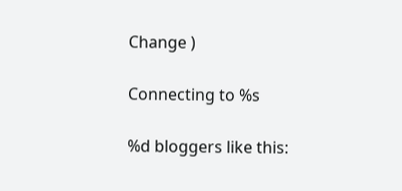Change )

Connecting to %s

%d bloggers like this: